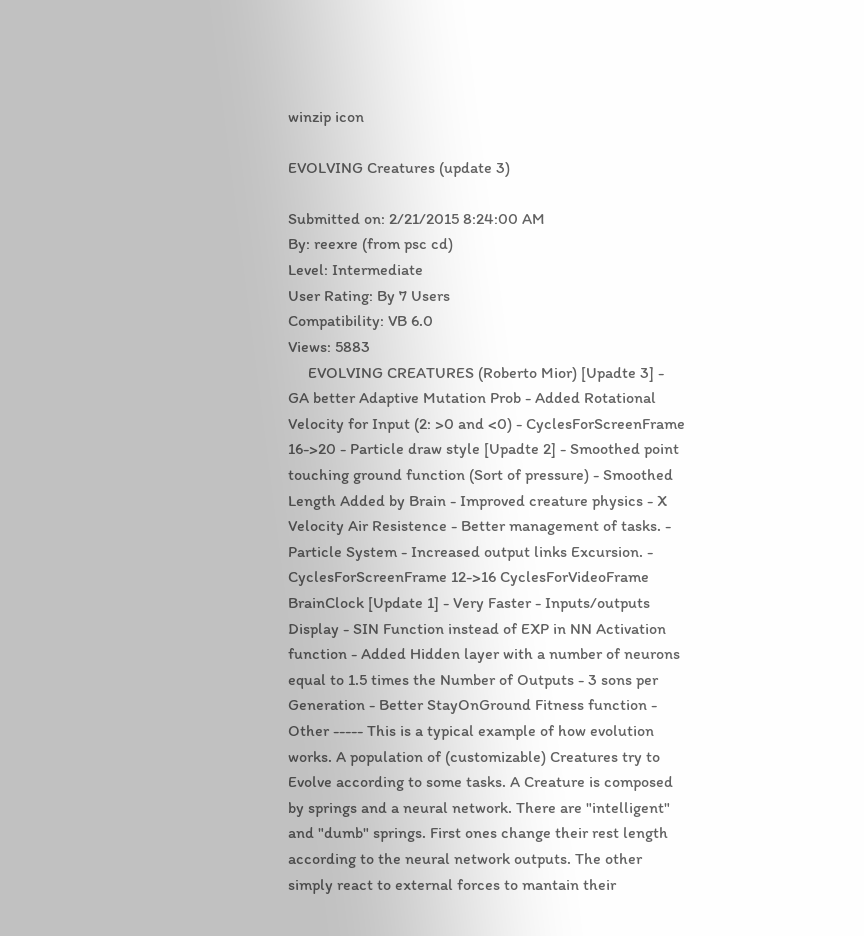winzip icon

EVOLVING Creatures (update 3)

Submitted on: 2/21/2015 8:24:00 AM
By: reexre (from psc cd)
Level: Intermediate
User Rating: By 7 Users
Compatibility: VB 6.0
Views: 5883
     EVOLVING CREATURES (Roberto Mior) [Upadte 3] - GA better Adaptive Mutation Prob - Added Rotational Velocity for Input (2: >0 and <0) - CyclesForScreenFrame 16->20 - Particle draw style [Upadte 2] - Smoothed point touching ground function (Sort of pressure) - Smoothed Length Added by Brain - Improved creature physics - X Velocity Air Resistence - Better management of tasks. - Particle System - Increased output links Excursion. - CyclesForScreenFrame 12->16 CyclesForVideoFrame BrainClock [Update 1] - Very Faster - Inputs/outputs Display - SIN Function instead of EXP in NN Activation function - Added Hidden layer with a number of neurons equal to 1.5 times the Number of Outputs - 3 sons per Generation - Better StayOnGround Fitness function - Other ----- This is a typical example of how evolution works. A population of (customizable) Creatures try to Evolve according to some tasks. A Creature is composed by springs and a neural network. There are "intelligent" and "dumb" springs. First ones change their rest length according to the neural network outputs. The other simply react to external forces to mantain their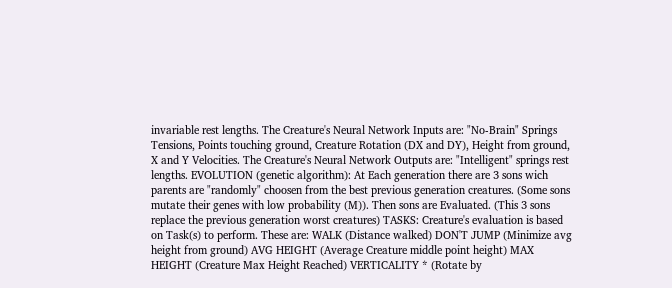invariable rest lengths. The Creature's Neural Network Inputs are: "No-Brain" Springs Tensions, Points touching ground, Creature Rotation (DX and DY), Height from ground, X and Y Velocities. The Creature's Neural Network Outputs are: "Intelligent" springs rest lengths. EVOLUTION (genetic algorithm): At Each generation there are 3 sons wich parents are "randomly" choosen from the best previous generation creatures. (Some sons mutate their genes with low probability (M)). Then sons are Evaluated. (This 3 sons replace the previous generation worst creatures) TASKS: Creature's evaluation is based on Task(s) to perform. These are: WALK (Distance walked) DON'T JUMP (Minimize avg height from ground) AVG HEIGHT (Average Creature middle point height) MAX HEIGHT (Creature Max Height Reached) VERTICALITY * (Rotate by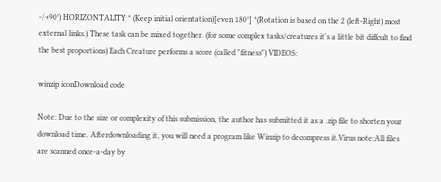-/+90°) HORIZONTALITY * (Keep initial orientation)[even 180°] *(Rotation is based on the 2 (left-Right) most external links.) These task can be mixed together. (for some complex tasks/creatures it's a little bit diffcult to find the best proportions) Each Creature performs a score (called "fitness") VIDEOS:

winzip iconDownload code

Note: Due to the size or complexity of this submission, the author has submitted it as a .zip file to shorten your download time. Afterdownloading it, you will need a program like Winzip to decompress it.Virus note:All files are scanned once-a-day by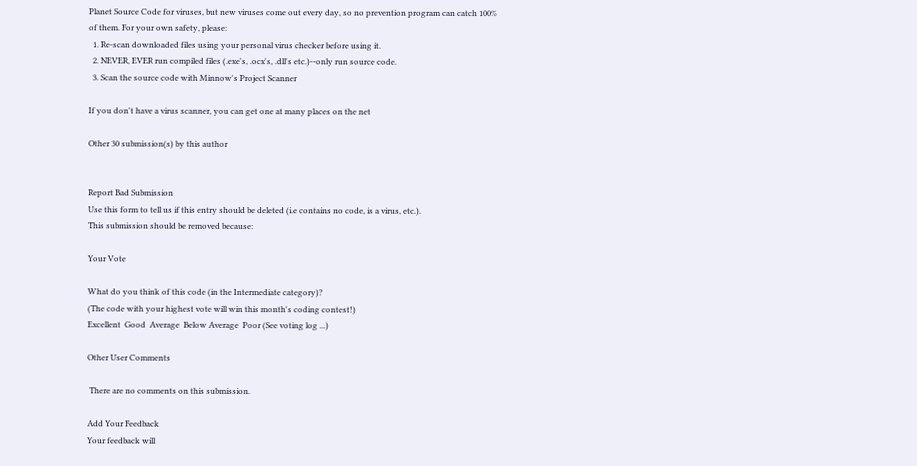Planet Source Code for viruses, but new viruses come out every day, so no prevention program can catch 100% of them. For your own safety, please:
  1. Re-scan downloaded files using your personal virus checker before using it.
  2. NEVER, EVER run compiled files (.exe's, .ocx's, .dll's etc.)--only run source code.
  3. Scan the source code with Minnow's Project Scanner

If you don't have a virus scanner, you can get one at many places on the net

Other 30 submission(s) by this author


Report Bad Submission
Use this form to tell us if this entry should be deleted (i.e contains no code, is a virus, etc.).
This submission should be removed because:

Your Vote

What do you think of this code (in the Intermediate category)?
(The code with your highest vote will win this month's coding contest!)
Excellent  Good  Average  Below Average  Poor (See voting log ...)

Other User Comments

 There are no comments on this submission.

Add Your Feedback
Your feedback will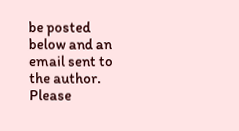be posted below and an email sent to the author. Please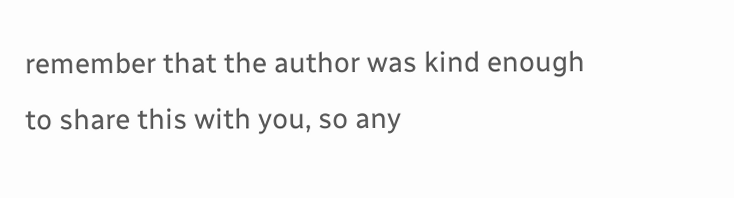remember that the author was kind enough to share this with you, so any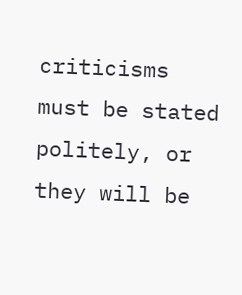criticisms must be stated politely, or they will be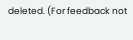deleted. (For feedback not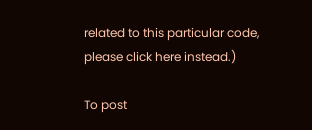related to this particular code, please click here instead.)

To post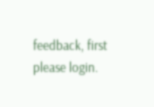feedback, first please login.